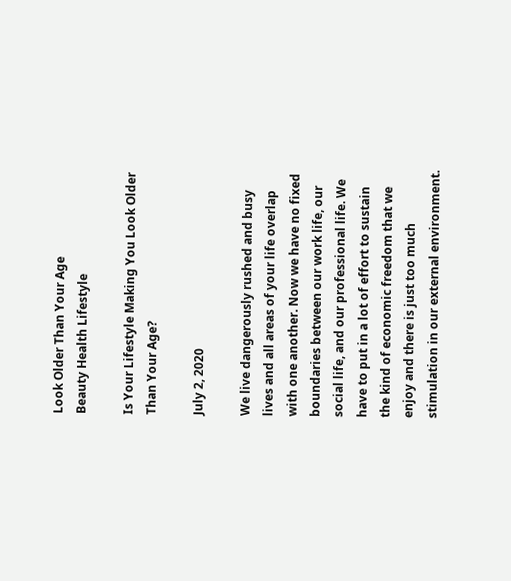Look Older Than Your Age
Beauty Health Lifestyle

Is Your Lifestyle Making You Look Older Than Your Age?

July 2, 2020

We live dangerously rushed and busy lives and all areas of your life overlap with one another. Now we have no fixed boundaries between our work life, our social life, and our professional life. We have to put in a lot of effort to sustain the kind of economic freedom that we enjoy and there is just too much stimulation in our external environment.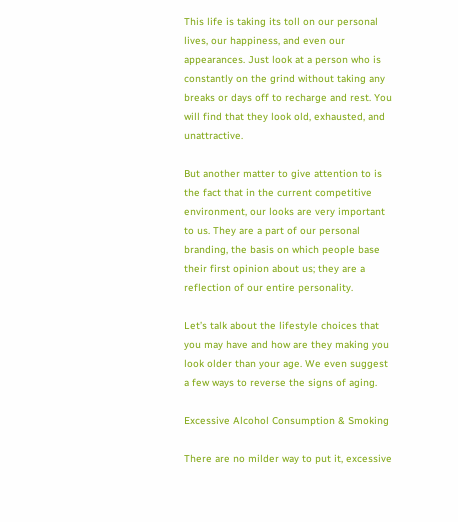This life is taking its toll on our personal lives, our happiness, and even our appearances. Just look at a person who is constantly on the grind without taking any breaks or days off to recharge and rest. You will find that they look old, exhausted, and unattractive.

But another matter to give attention to is the fact that in the current competitive environment, our looks are very important to us. They are a part of our personal branding, the basis on which people base their first opinion about us; they are a reflection of our entire personality.

Let’s talk about the lifestyle choices that you may have and how are they making you look older than your age. We even suggest a few ways to reverse the signs of aging.

Excessive Alcohol Consumption & Smoking

There are no milder way to put it, excessive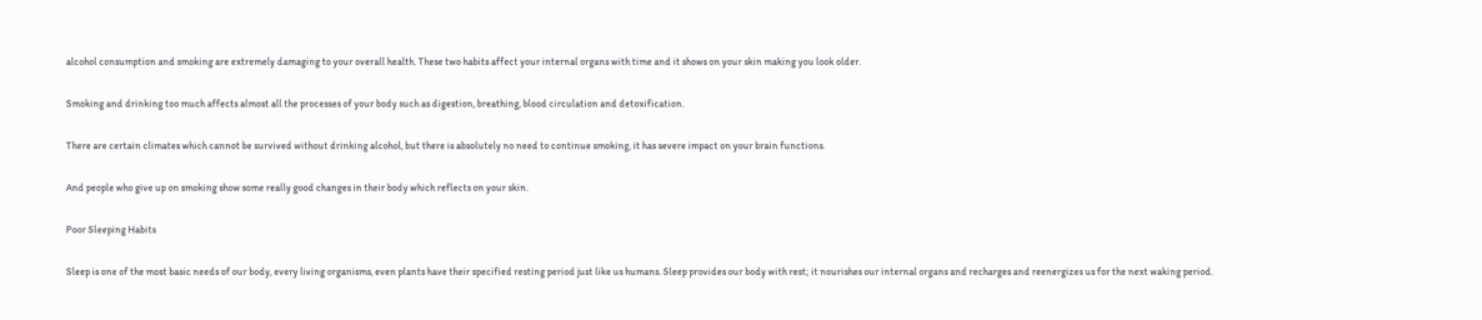alcohol consumption and smoking are extremely damaging to your overall health. These two habits affect your internal organs with time and it shows on your skin making you look older.

Smoking and drinking too much affects almost all the processes of your body such as digestion, breathing, blood circulation and detoxification.

There are certain climates which cannot be survived without drinking alcohol, but there is absolutely no need to continue smoking, it has severe impact on your brain functions.

And people who give up on smoking show some really good changes in their body which reflects on your skin.

Poor Sleeping Habits

Sleep is one of the most basic needs of our body, every living organisms, even plants have their specified resting period just like us humans. Sleep provides our body with rest; it nourishes our internal organs and recharges and reenergizes us for the next waking period.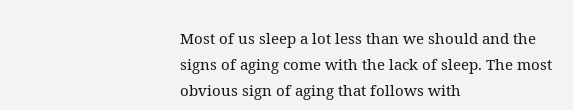Most of us sleep a lot less than we should and the signs of aging come with the lack of sleep. The most obvious sign of aging that follows with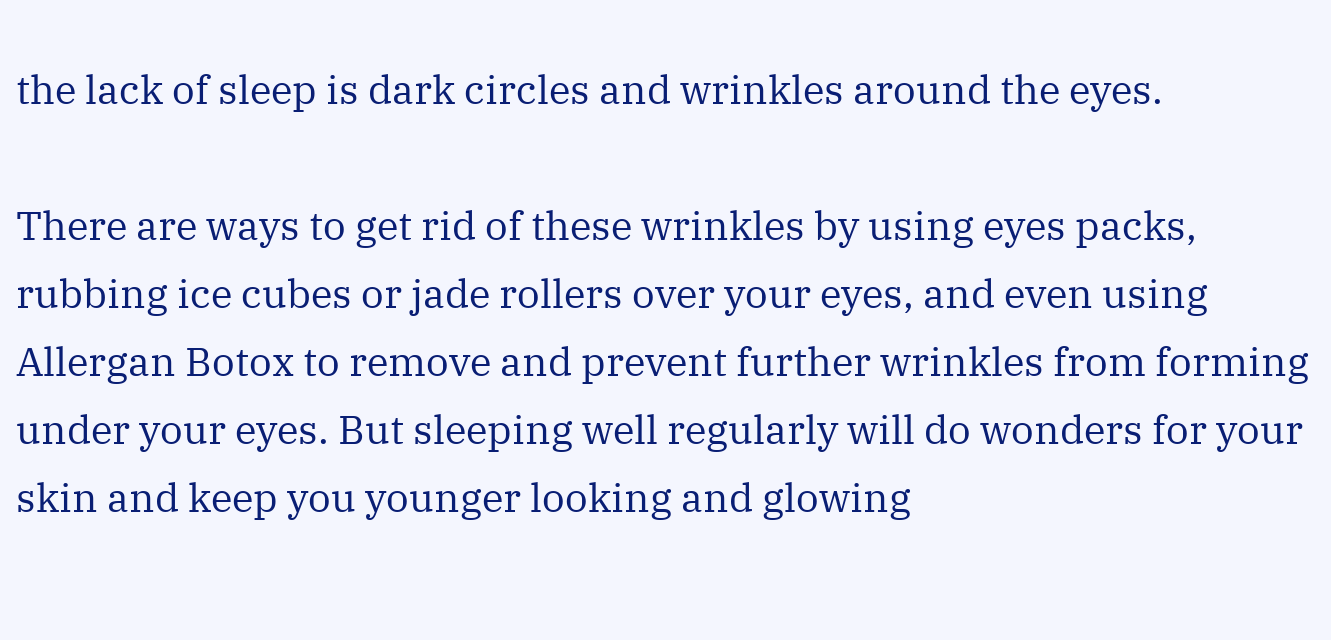the lack of sleep is dark circles and wrinkles around the eyes.

There are ways to get rid of these wrinkles by using eyes packs, rubbing ice cubes or jade rollers over your eyes, and even using Allergan Botox to remove and prevent further wrinkles from forming under your eyes. But sleeping well regularly will do wonders for your skin and keep you younger looking and glowing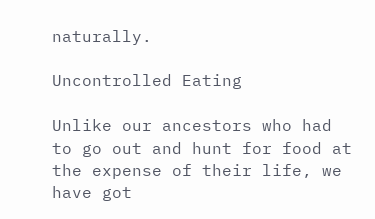naturally.

Uncontrolled Eating

Unlike our ancestors who had to go out and hunt for food at the expense of their life, we have got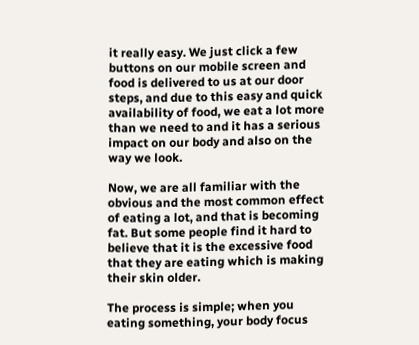it really easy. We just click a few buttons on our mobile screen and food is delivered to us at our door steps, and due to this easy and quick availability of food, we eat a lot more than we need to and it has a serious impact on our body and also on the way we look.

Now, we are all familiar with the obvious and the most common effect of eating a lot, and that is becoming fat. But some people find it hard to believe that it is the excessive food that they are eating which is making their skin older.

The process is simple; when you eating something, your body focus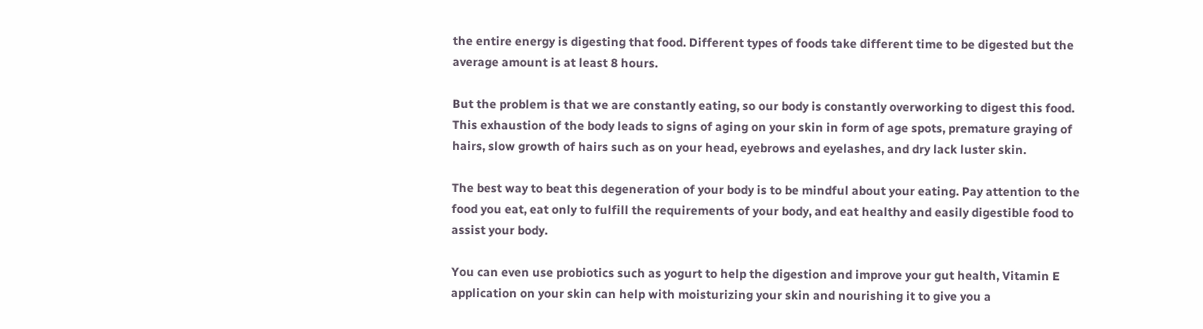the entire energy is digesting that food. Different types of foods take different time to be digested but the average amount is at least 8 hours.

But the problem is that we are constantly eating, so our body is constantly overworking to digest this food. This exhaustion of the body leads to signs of aging on your skin in form of age spots, premature graying of hairs, slow growth of hairs such as on your head, eyebrows and eyelashes, and dry lack luster skin.

The best way to beat this degeneration of your body is to be mindful about your eating. Pay attention to the food you eat, eat only to fulfill the requirements of your body, and eat healthy and easily digestible food to assist your body.

You can even use probiotics such as yogurt to help the digestion and improve your gut health, Vitamin E application on your skin can help with moisturizing your skin and nourishing it to give you a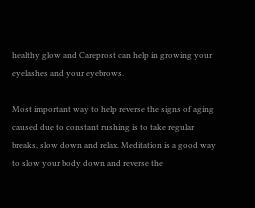healthy glow and Careprost can help in growing your eyelashes and your eyebrows.

Most important way to help reverse the signs of aging caused due to constant rushing is to take regular breaks, slow down and relax. Meditation is a good way to slow your body down and reverse the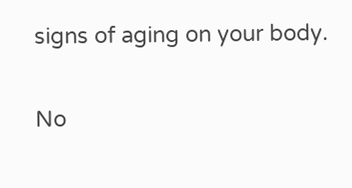signs of aging on your body.

No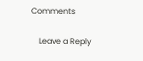Comments

    Leave a Reply